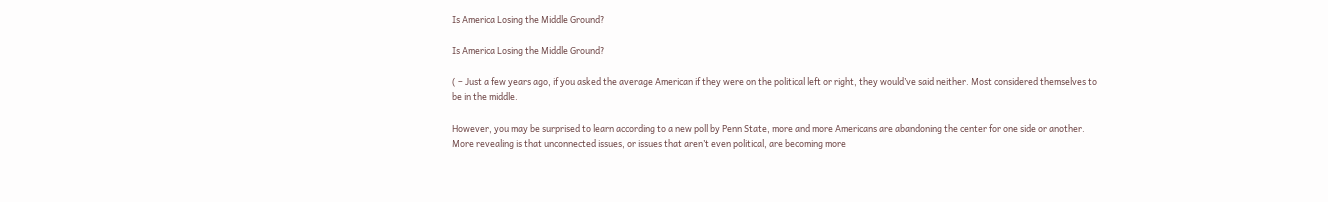Is America Losing the Middle Ground?

Is America Losing the Middle Ground?

( – Just a few years ago, if you asked the average American if they were on the political left or right, they would’ve said neither. Most considered themselves to be in the middle.

However, you may be surprised to learn according to a new poll by Penn State, more and more Americans are abandoning the center for one side or another. More revealing is that unconnected issues, or issues that aren’t even political, are becoming more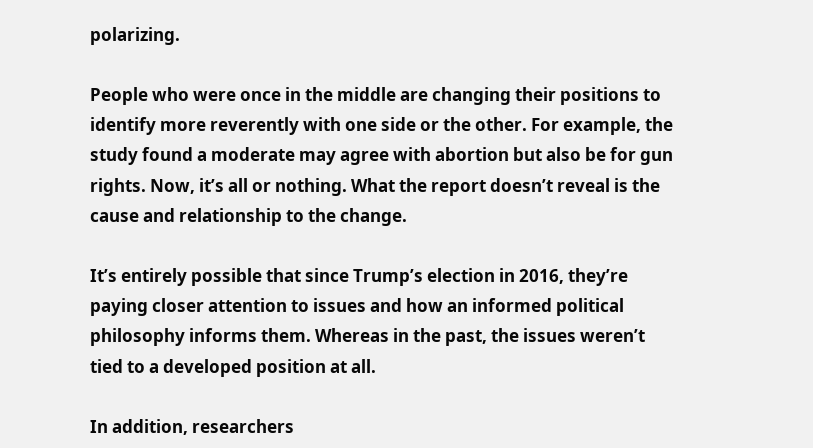polarizing.

People who were once in the middle are changing their positions to identify more reverently with one side or the other. For example, the study found a moderate may agree with abortion but also be for gun rights. Now, it’s all or nothing. What the report doesn’t reveal is the cause and relationship to the change.

It’s entirely possible that since Trump’s election in 2016, they’re paying closer attention to issues and how an informed political philosophy informs them. Whereas in the past, the issues weren’t tied to a developed position at all.

In addition, researchers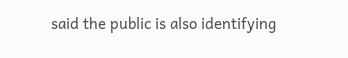said the public is also identifying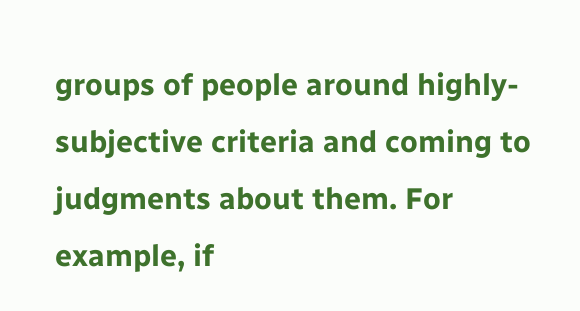groups of people around highly-subjective criteria and coming to judgments about them. For example, if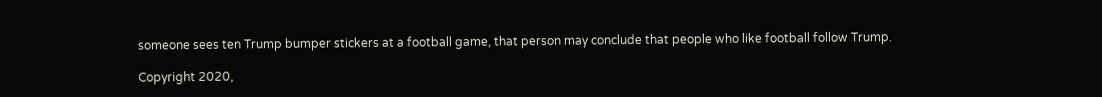someone sees ten Trump bumper stickers at a football game, that person may conclude that people who like football follow Trump.

Copyright 2020,